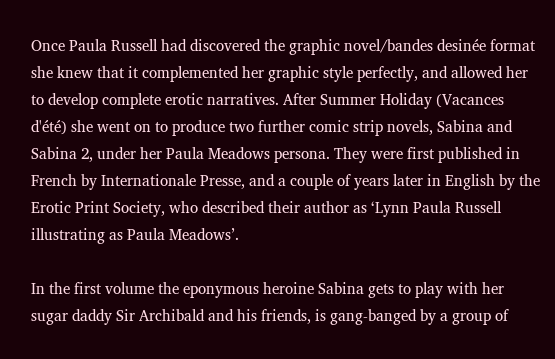Once Paula Russell had discovered the graphic novel/bandes desinée format she knew that it complemented her graphic style perfectly, and allowed her to develop complete erotic narratives. After Summer Holiday (Vacances d'été) she went on to produce two further comic strip novels, Sabina and Sabina 2, under her Paula Meadows persona. They were first published in French by Internationale Presse, and a couple of years later in English by the Erotic Print Society, who described their author as ‘Lynn Paula Russell illustrating as Paula Meadows’.

In the first volume the eponymous heroine Sabina gets to play with her sugar daddy Sir Archibald and his friends, is gang-banged by a group of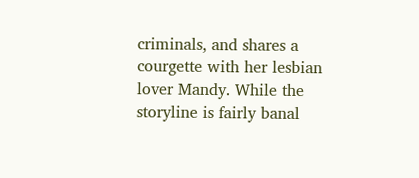criminals, and shares a courgette with her lesbian lover Mandy. While the storyline is fairly banal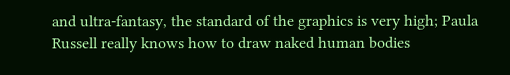and ultra-fantasy, the standard of the graphics is very high; Paula Russell really knows how to draw naked human bodies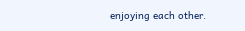enjoying each other.